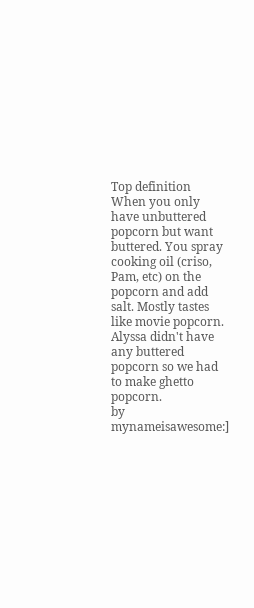Top definition
When you only have unbuttered popcorn but want buttered. You spray cooking oil (criso, Pam, etc) on the popcorn and add salt. Mostly tastes like movie popcorn.
Alyssa didn't have any buttered popcorn so we had to make ghetto popcorn.
by mynameisawesome:]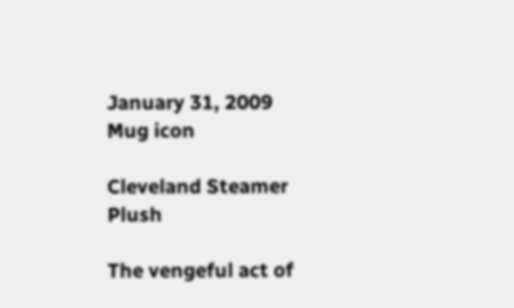January 31, 2009
Mug icon

Cleveland Steamer Plush

The vengeful act of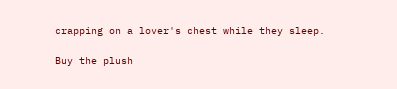crapping on a lover's chest while they sleep.

Buy the plush